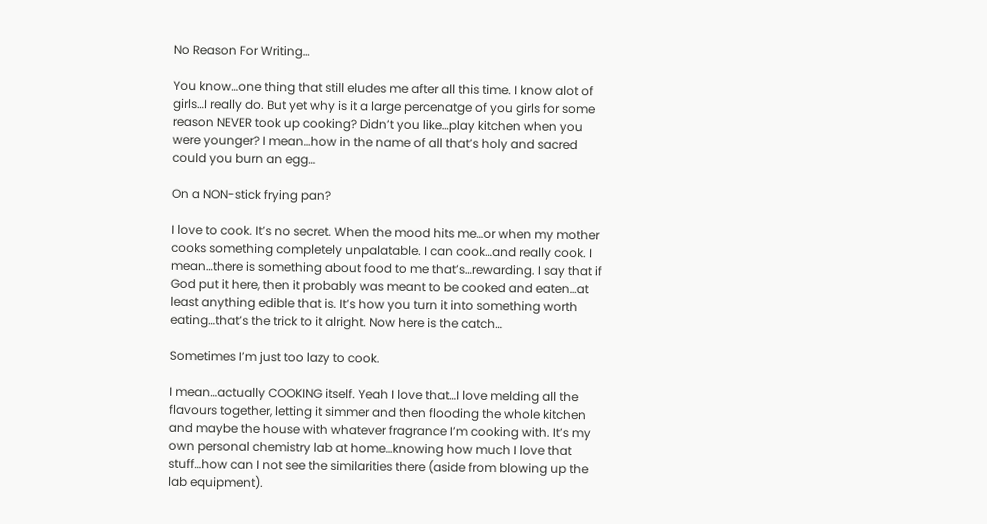No Reason For Writing…

You know…one thing that still eludes me after all this time. I know alot of girls…I really do. But yet why is it a large percenatge of you girls for some reason NEVER took up cooking? Didn’t you like…play kitchen when you were younger? I mean…how in the name of all that’s holy and sacred could you burn an egg…

On a NON-stick frying pan?

I love to cook. It’s no secret. When the mood hits me…or when my mother cooks something completely unpalatable. I can cook…and really cook. I mean…there is something about food to me that’s…rewarding. I say that if God put it here, then it probably was meant to be cooked and eaten…at least anything edible that is. It’s how you turn it into something worth eating…that’s the trick to it alright. Now here is the catch…

Sometimes I’m just too lazy to cook.

I mean…actually COOKING itself. Yeah I love that…I love melding all the flavours together, letting it simmer and then flooding the whole kitchen and maybe the house with whatever fragrance I’m cooking with. It’s my own personal chemistry lab at home…knowing how much I love that stuff…how can I not see the similarities there (aside from blowing up the lab equipment).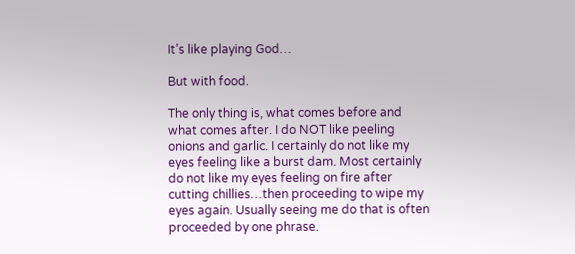It’s like playing God…

But with food.

The only thing is, what comes before and what comes after. I do NOT like peeling onions and garlic. I certainly do not like my eyes feeling like a burst dam. Most certainly do not like my eyes feeling on fire after cutting chillies…then proceeding to wipe my eyes again. Usually seeing me do that is often proceeded by one phrase.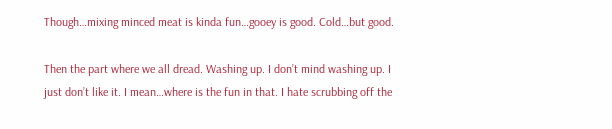Though…mixing minced meat is kinda fun…gooey is good. Cold…but good.

Then the part where we all dread. Washing up. I don’t mind washing up. I just don’t like it. I mean…where is the fun in that. I hate scrubbing off the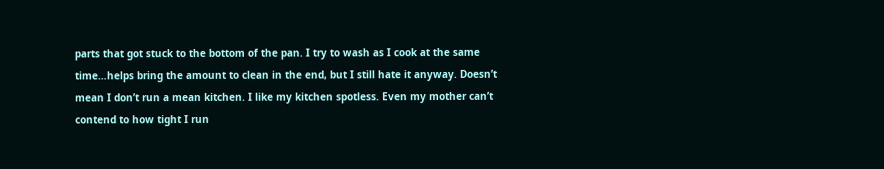parts that got stuck to the bottom of the pan. I try to wash as I cook at the same time…helps bring the amount to clean in the end, but I still hate it anyway. Doesn’t mean I don’t run a mean kitchen. I like my kitchen spotless. Even my mother can’t contend to how tight I run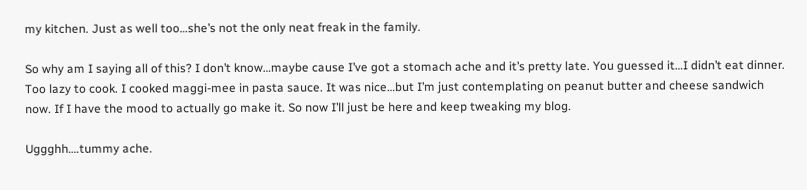my kitchen. Just as well too…she’s not the only neat freak in the family.

So why am I saying all of this? I don’t know…maybe cause I’ve got a stomach ache and it’s pretty late. You guessed it…I didn’t eat dinner. Too lazy to cook. I cooked maggi-mee in pasta sauce. It was nice…but I’m just contemplating on peanut butter and cheese sandwich now. If I have the mood to actually go make it. So now I’ll just be here and keep tweaking my blog.

Uggghh….tummy ache.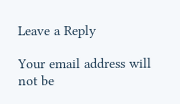Leave a Reply

Your email address will not be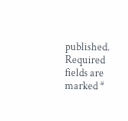published. Required fields are marked *